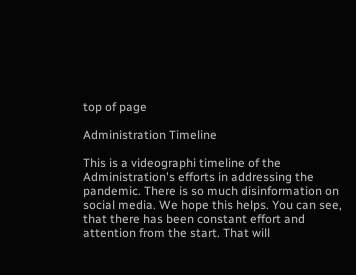top of page

Administration Timeline

This is a videographi timeline of the Administration's efforts in addressing the pandemic. There is so much disinformation on social media. We hope this helps. You can see, that there has been constant effort and attention from the start. That will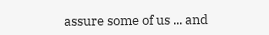assure some of us ... and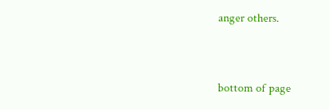anger others.


bottom of page